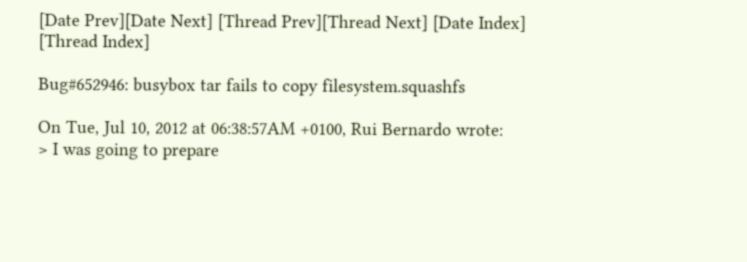[Date Prev][Date Next] [Thread Prev][Thread Next] [Date Index] [Thread Index]

Bug#652946: busybox tar fails to copy filesystem.squashfs

On Tue, Jul 10, 2012 at 06:38:57AM +0100, Rui Bernardo wrote:
> I was going to prepare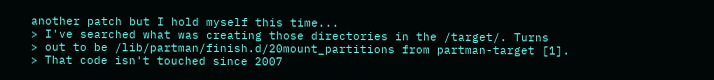another patch but I hold myself this time...
> I've searched what was creating those directories in the /target/. Turns
> out to be /lib/partman/finish.d/20mount_partitions from partman-target [1].
> That code isn't touched since 2007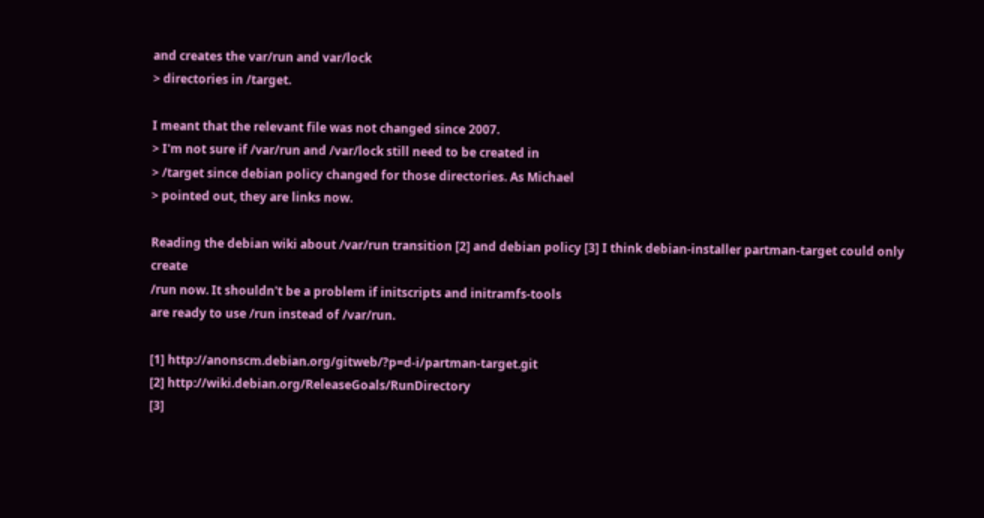and creates the var/run and var/lock
> directories in /target.

I meant that the relevant file was not changed since 2007.
> I'm not sure if /var/run and /var/lock still need to be created in
> /target since debian policy changed for those directories. As Michael
> pointed out, they are links now.

Reading the debian wiki about /var/run transition [2] and debian policy [3] I think debian-installer partman-target could only create
/run now. It shouldn't be a problem if initscripts and initramfs-tools
are ready to use /run instead of /var/run.

[1] http://anonscm.debian.org/gitweb/?p=d-i/partman-target.git
[2] http://wiki.debian.org/ReleaseGoals/RunDirectory
[3]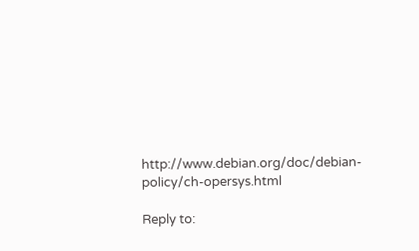http://www.debian.org/doc/debian-policy/ch-opersys.html

Reply to: